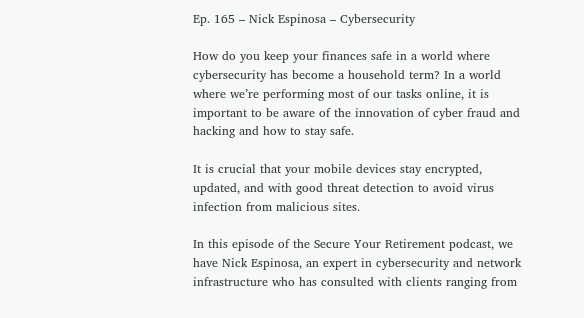Ep. 165 – Nick Espinosa – Cybersecurity

How do you keep your finances safe in a world where cybersecurity has become a household term? In a world where we’re performing most of our tasks online, it is important to be aware of the innovation of cyber fraud and hacking and how to stay safe.

It is crucial that your mobile devices stay encrypted, updated, and with good threat detection to avoid virus infection from malicious sites.

In this episode of the Secure Your Retirement podcast, we have Nick Espinosa, an expert in cybersecurity and network infrastructure who has consulted with clients ranging from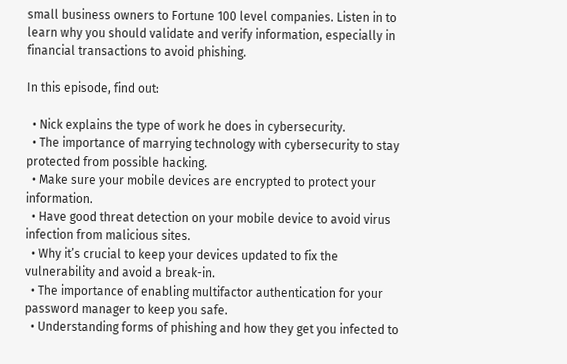small business owners to Fortune 100 level companies. Listen in to learn why you should validate and verify information, especially in financial transactions to avoid phishing.

In this episode, find out:

  • Nick explains the type of work he does in cybersecurity.
  • The importance of marrying technology with cybersecurity to stay protected from possible hacking.
  • Make sure your mobile devices are encrypted to protect your information.
  • Have good threat detection on your mobile device to avoid virus infection from malicious sites.
  • Why it’s crucial to keep your devices updated to fix the vulnerability and avoid a break-in.
  • The importance of enabling multifactor authentication for your password manager to keep you safe.
  • Understanding forms of phishing and how they get you infected to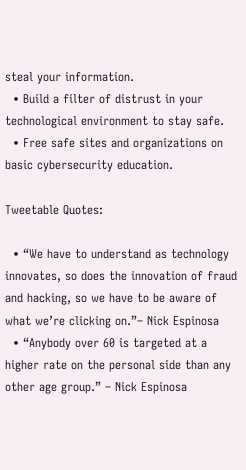steal your information.
  • Build a filter of distrust in your technological environment to stay safe.
  • Free safe sites and organizations on basic cybersecurity education.

Tweetable Quotes:

  • “We have to understand as technology innovates, so does the innovation of fraud and hacking, so we have to be aware of what we’re clicking on.”– Nick Espinosa
  • “Anybody over 60 is targeted at a higher rate on the personal side than any other age group.” – Nick Espinosa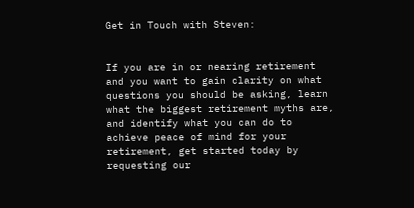Get in Touch with Steven:


If you are in or nearing retirement and you want to gain clarity on what questions you should be asking, learn what the biggest retirement myths are, and identify what you can do to achieve peace of mind for your retirement, get started today by requesting our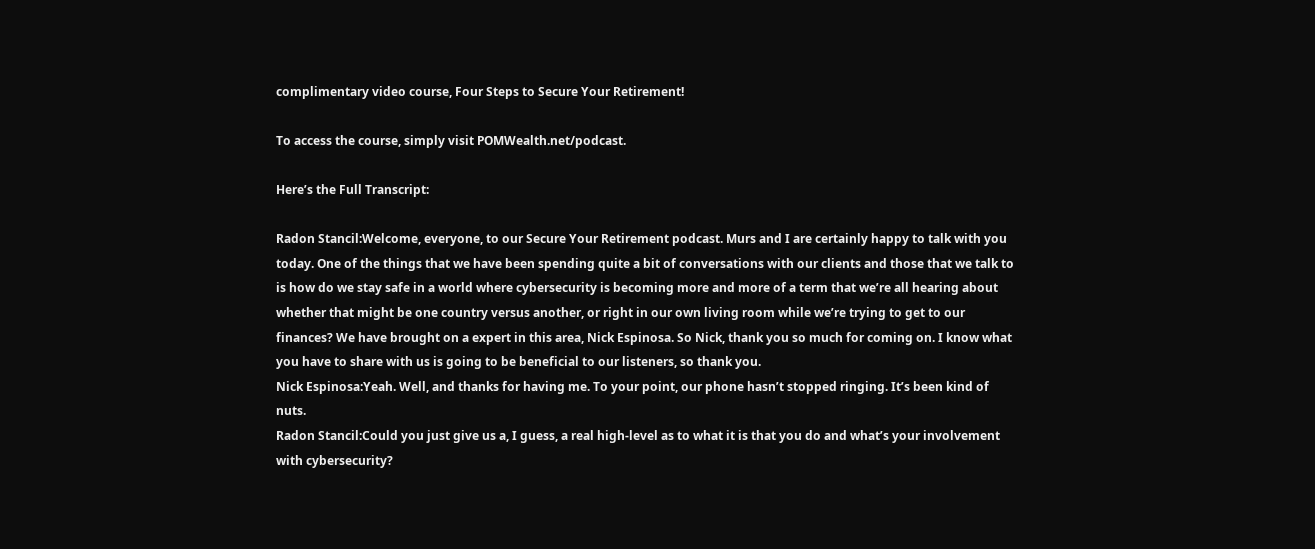complimentary video course, Four Steps to Secure Your Retirement!

To access the course, simply visit POMWealth.net/podcast.

Here’s the Full Transcript:

Radon Stancil:Welcome, everyone, to our Secure Your Retirement podcast. Murs and I are certainly happy to talk with you today. One of the things that we have been spending quite a bit of conversations with our clients and those that we talk to is how do we stay safe in a world where cybersecurity is becoming more and more of a term that we’re all hearing about whether that might be one country versus another, or right in our own living room while we’re trying to get to our finances? We have brought on a expert in this area, Nick Espinosa. So Nick, thank you so much for coming on. I know what you have to share with us is going to be beneficial to our listeners, so thank you.
Nick Espinosa:Yeah. Well, and thanks for having me. To your point, our phone hasn’t stopped ringing. It’s been kind of nuts.
Radon Stancil:Could you just give us a, I guess, a real high-level as to what it is that you do and what’s your involvement with cybersecurity?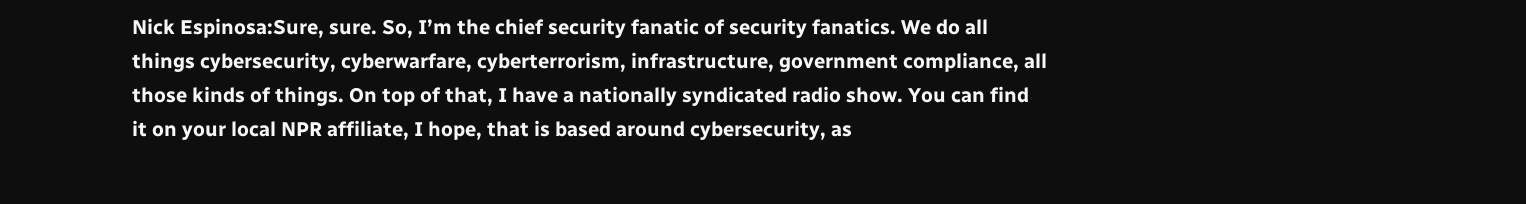Nick Espinosa:Sure, sure. So, I’m the chief security fanatic of security fanatics. We do all things cybersecurity, cyberwarfare, cyberterrorism, infrastructure, government compliance, all those kinds of things. On top of that, I have a nationally syndicated radio show. You can find it on your local NPR affiliate, I hope, that is based around cybersecurity, as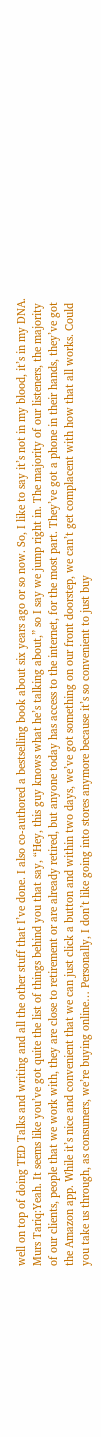well on top of doing TED Talks and writing and all the other stuff that I’ve done. I also co-authored a bestselling book about six years ago or so now. So, I like to say it’s not in my blood, it’s in my DNA.
Murs Tariq:Yeah. It seems like you’ve got quite the list of things behind you that say, “Hey, this guy knows what he’s talking about,” so I say we jump right in. The majority of our listeners, the majority of our clients, people that we work with, they are close to retirement or are already retired, but anyone today has access to the internet, for the most part. They’ve got a phone in their hands, they’ve got the Amazon app. While it’s nice and convenient that we can just click a button and within two days, we’ve got something on our front doorstep, we can’t get complacent with how that all works. Could you take us through, as consumers, we’re buying online… Personally, I don’t like going into stores anymore because it’s so convenient to just buy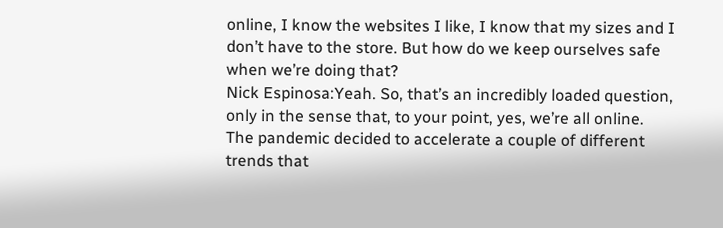online, I know the websites I like, I know that my sizes and I don’t have to the store. But how do we keep ourselves safe when we’re doing that?
Nick Espinosa:Yeah. So, that’s an incredibly loaded question, only in the sense that, to your point, yes, we’re all online. The pandemic decided to accelerate a couple of different trends that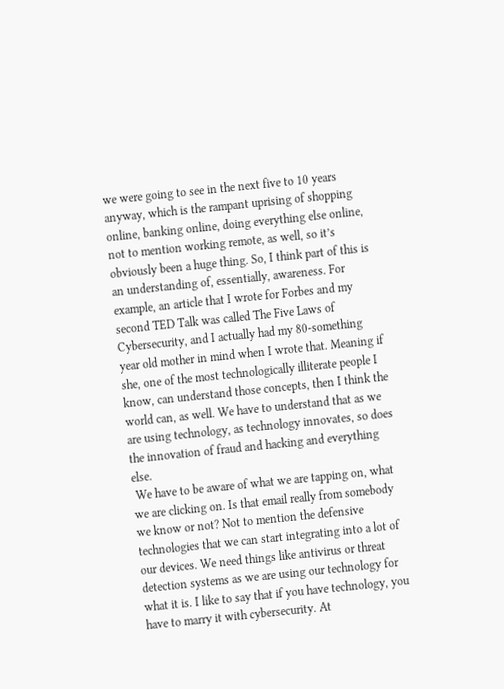we were going to see in the next five to 10 years anyway, which is the rampant uprising of shopping online, banking online, doing everything else online, not to mention working remote, as well, so it’s obviously been a huge thing. So, I think part of this is an understanding of, essentially, awareness. For example, an article that I wrote for Forbes and my second TED Talk was called The Five Laws of Cybersecurity, and I actually had my 80-something year old mother in mind when I wrote that. Meaning if she, one of the most technologically illiterate people I know, can understand those concepts, then I think the world can, as well. We have to understand that as we are using technology, as technology innovates, so does the innovation of fraud and hacking and everything else.
 We have to be aware of what we are tapping on, what we are clicking on. Is that email really from somebody we know or not? Not to mention the defensive technologies that we can start integrating into a lot of our devices. We need things like antivirus or threat detection systems as we are using our technology for what it is. I like to say that if you have technology, you have to marry it with cybersecurity. At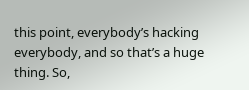this point, everybody’s hacking everybody, and so that’s a huge thing. So,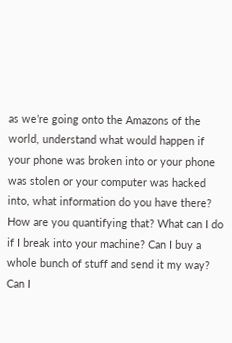as we’re going onto the Amazons of the world, understand what would happen if your phone was broken into or your phone was stolen or your computer was hacked into, what information do you have there? How are you quantifying that? What can I do if I break into your machine? Can I buy a whole bunch of stuff and send it my way? Can I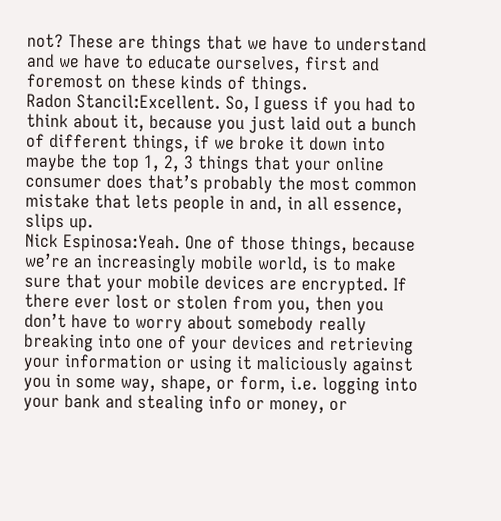not? These are things that we have to understand and we have to educate ourselves, first and foremost on these kinds of things.
Radon Stancil:Excellent. So, I guess if you had to think about it, because you just laid out a bunch of different things, if we broke it down into maybe the top 1, 2, 3 things that your online consumer does that’s probably the most common mistake that lets people in and, in all essence, slips up.
Nick Espinosa:Yeah. One of those things, because we’re an increasingly mobile world, is to make sure that your mobile devices are encrypted. If there ever lost or stolen from you, then you don’t have to worry about somebody really breaking into one of your devices and retrieving your information or using it maliciously against you in some way, shape, or form, i.e. logging into your bank and stealing info or money, or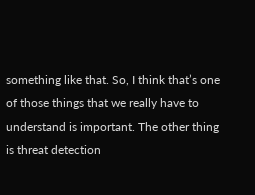something like that. So, I think that’s one of those things that we really have to understand is important. The other thing is threat detection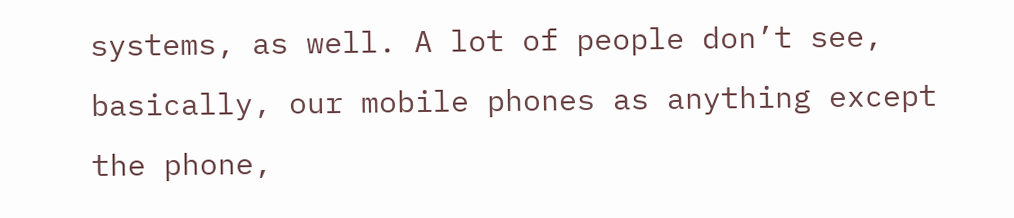systems, as well. A lot of people don’t see, basically, our mobile phones as anything except the phone,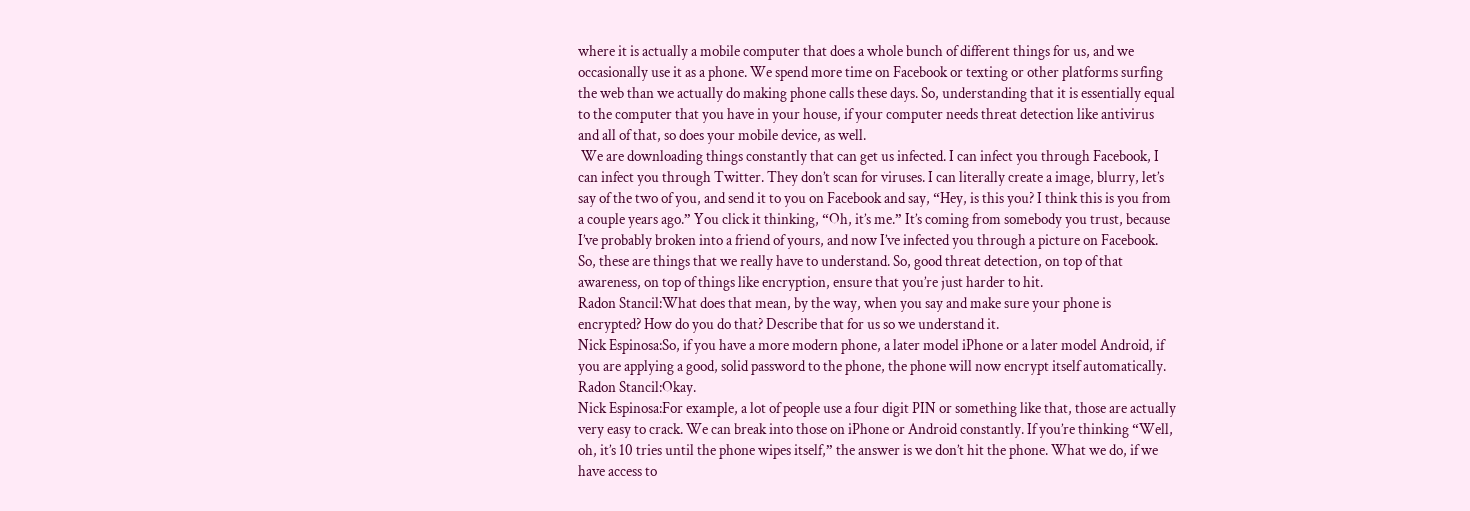where it is actually a mobile computer that does a whole bunch of different things for us, and we occasionally use it as a phone. We spend more time on Facebook or texting or other platforms surfing the web than we actually do making phone calls these days. So, understanding that it is essentially equal to the computer that you have in your house, if your computer needs threat detection like antivirus and all of that, so does your mobile device, as well.
 We are downloading things constantly that can get us infected. I can infect you through Facebook, I can infect you through Twitter. They don’t scan for viruses. I can literally create a image, blurry, let’s say of the two of you, and send it to you on Facebook and say, “Hey, is this you? I think this is you from a couple years ago.” You click it thinking, “Oh, it’s me.” It’s coming from somebody you trust, because I’ve probably broken into a friend of yours, and now I’ve infected you through a picture on Facebook. So, these are things that we really have to understand. So, good threat detection, on top of that awareness, on top of things like encryption, ensure that you’re just harder to hit.
Radon Stancil:What does that mean, by the way, when you say and make sure your phone is encrypted? How do you do that? Describe that for us so we understand it.
Nick Espinosa:So, if you have a more modern phone, a later model iPhone or a later model Android, if you are applying a good, solid password to the phone, the phone will now encrypt itself automatically.
Radon Stancil:Okay.
Nick Espinosa:For example, a lot of people use a four digit PIN or something like that, those are actually very easy to crack. We can break into those on iPhone or Android constantly. If you’re thinking “Well, oh, it’s 10 tries until the phone wipes itself,” the answer is we don’t hit the phone. What we do, if we have access to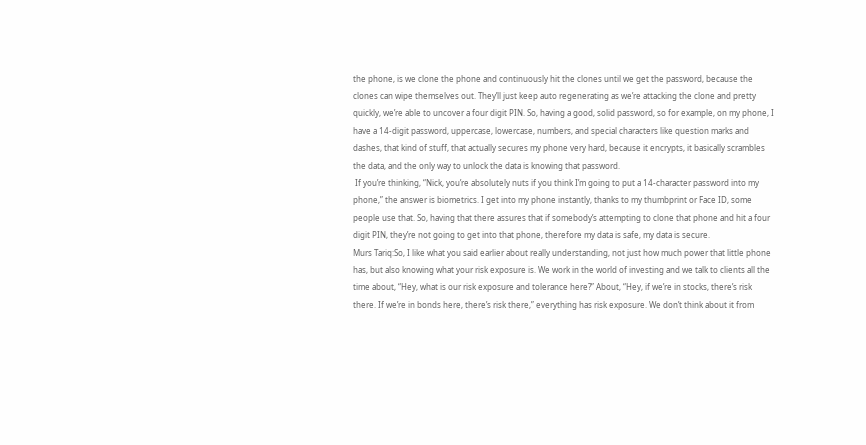the phone, is we clone the phone and continuously hit the clones until we get the password, because the clones can wipe themselves out. They’ll just keep auto regenerating as we’re attacking the clone and pretty quickly, we’re able to uncover a four digit PIN. So, having a good, solid password, so for example, on my phone, I have a 14-digit password, uppercase, lowercase, numbers, and special characters like question marks and dashes, that kind of stuff, that actually secures my phone very hard, because it encrypts, it basically scrambles the data, and the only way to unlock the data is knowing that password.
 If you’re thinking, “Nick, you’re absolutely nuts if you think I’m going to put a 14-character password into my phone,” the answer is biometrics. I get into my phone instantly, thanks to my thumbprint or Face ID, some people use that. So, having that there assures that if somebody’s attempting to clone that phone and hit a four digit PIN, they’re not going to get into that phone, therefore my data is safe, my data is secure.
Murs Tariq:So, I like what you said earlier about really understanding, not just how much power that little phone has, but also knowing what your risk exposure is. We work in the world of investing and we talk to clients all the time about, “Hey, what is our risk exposure and tolerance here?” About, “Hey, if we’re in stocks, there’s risk there. If we’re in bonds here, there’s risk there,” everything has risk exposure. We don’t think about it from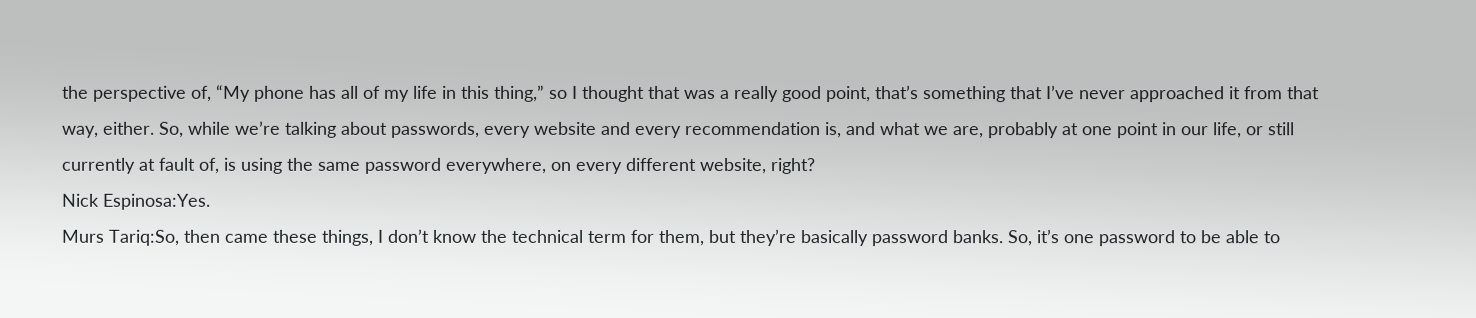the perspective of, “My phone has all of my life in this thing,” so I thought that was a really good point, that’s something that I’ve never approached it from that way, either. So, while we’re talking about passwords, every website and every recommendation is, and what we are, probably at one point in our life, or still currently at fault of, is using the same password everywhere, on every different website, right?
Nick Espinosa:Yes.
Murs Tariq:So, then came these things, I don’t know the technical term for them, but they’re basically password banks. So, it’s one password to be able to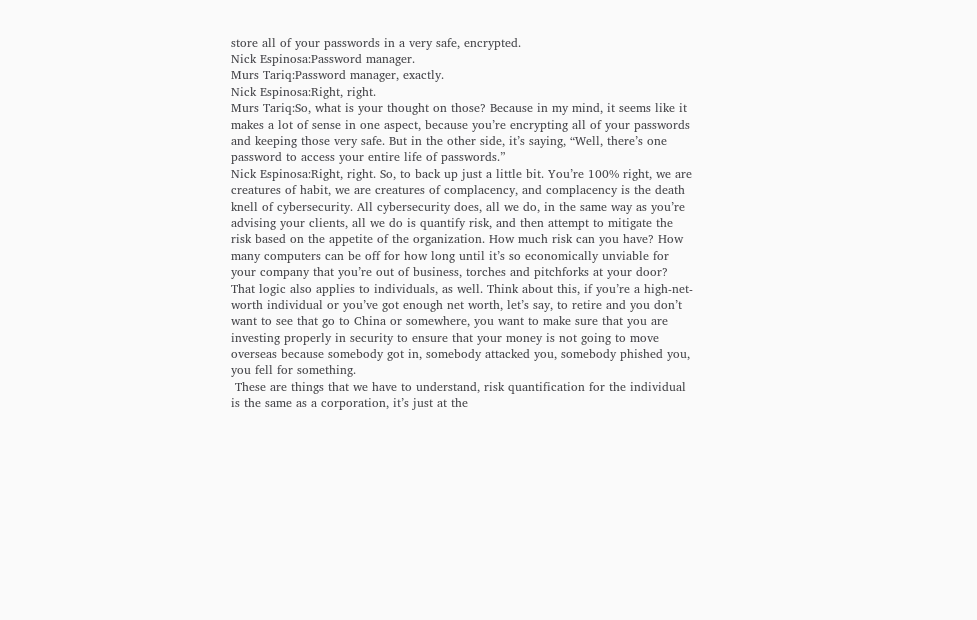store all of your passwords in a very safe, encrypted.
Nick Espinosa:Password manager.
Murs Tariq:Password manager, exactly.
Nick Espinosa:Right, right.
Murs Tariq:So, what is your thought on those? Because in my mind, it seems like it makes a lot of sense in one aspect, because you’re encrypting all of your passwords and keeping those very safe. But in the other side, it’s saying, “Well, there’s one password to access your entire life of passwords.”
Nick Espinosa:Right, right. So, to back up just a little bit. You’re 100% right, we are creatures of habit, we are creatures of complacency, and complacency is the death knell of cybersecurity. All cybersecurity does, all we do, in the same way as you’re advising your clients, all we do is quantify risk, and then attempt to mitigate the risk based on the appetite of the organization. How much risk can you have? How many computers can be off for how long until it’s so economically unviable for your company that you’re out of business, torches and pitchforks at your door? That logic also applies to individuals, as well. Think about this, if you’re a high-net-worth individual or you’ve got enough net worth, let’s say, to retire and you don’t want to see that go to China or somewhere, you want to make sure that you are investing properly in security to ensure that your money is not going to move overseas because somebody got in, somebody attacked you, somebody phished you, you fell for something.
 These are things that we have to understand, risk quantification for the individual is the same as a corporation, it’s just at the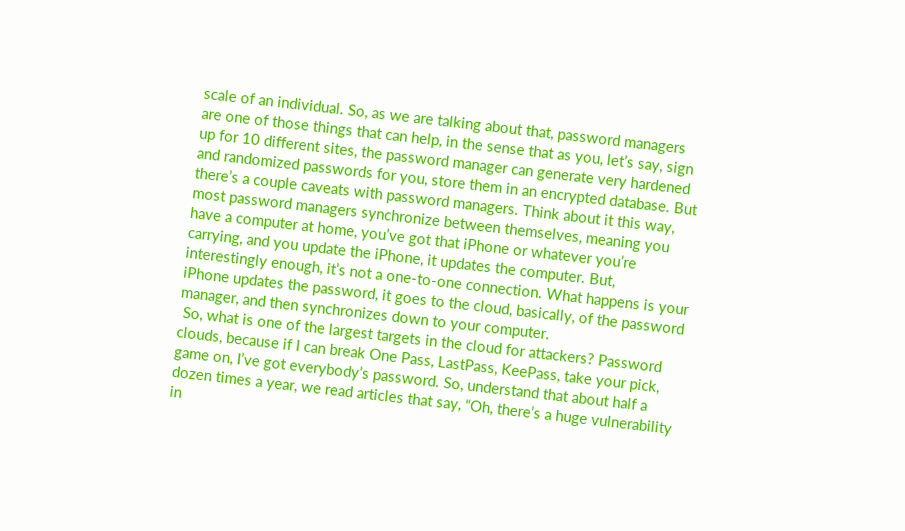scale of an individual. So, as we are talking about that, password managers are one of those things that can help, in the sense that as you, let’s say, sign up for 10 different sites, the password manager can generate very hardened and randomized passwords for you, store them in an encrypted database. But there’s a couple caveats with password managers. Think about it this way, most password managers synchronize between themselves, meaning you have a computer at home, you’ve got that iPhone or whatever you’re carrying, and you update the iPhone, it updates the computer. But, interestingly enough, it’s not a one-to-one connection. What happens is your iPhone updates the password, it goes to the cloud, basically, of the password manager, and then synchronizes down to your computer.
 So, what is one of the largest targets in the cloud for attackers? Password clouds, because if I can break One Pass, LastPass, KeePass, take your pick, game on, I’ve got everybody’s password. So, understand that about half a dozen times a year, we read articles that say, “Oh, there’s a huge vulnerability in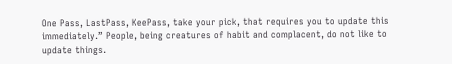One Pass, LastPass, KeePass, take your pick, that requires you to update this immediately.” People, being creatures of habit and complacent, do not like to update things.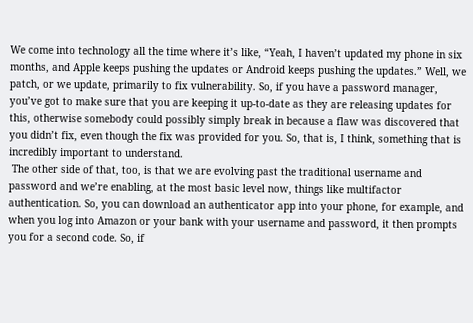We come into technology all the time where it’s like, “Yeah, I haven’t updated my phone in six months, and Apple keeps pushing the updates or Android keeps pushing the updates.” Well, we patch, or we update, primarily to fix vulnerability. So, if you have a password manager, you’ve got to make sure that you are keeping it up-to-date as they are releasing updates for this, otherwise somebody could possibly simply break in because a flaw was discovered that you didn’t fix, even though the fix was provided for you. So, that is, I think, something that is incredibly important to understand.
 The other side of that, too, is that we are evolving past the traditional username and password and we’re enabling, at the most basic level now, things like multifactor authentication. So, you can download an authenticator app into your phone, for example, and when you log into Amazon or your bank with your username and password, it then prompts you for a second code. So, if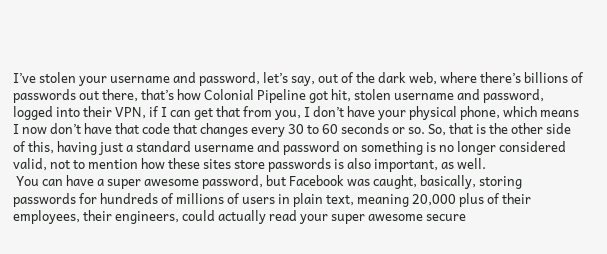I’ve stolen your username and password, let’s say, out of the dark web, where there’s billions of passwords out there, that’s how Colonial Pipeline got hit, stolen username and password, logged into their VPN, if I can get that from you, I don’t have your physical phone, which means I now don’t have that code that changes every 30 to 60 seconds or so. So, that is the other side of this, having just a standard username and password on something is no longer considered valid, not to mention how these sites store passwords is also important, as well.
 You can have a super awesome password, but Facebook was caught, basically, storing passwords for hundreds of millions of users in plain text, meaning 20,000 plus of their employees, their engineers, could actually read your super awesome secure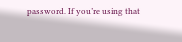password. If you’re using that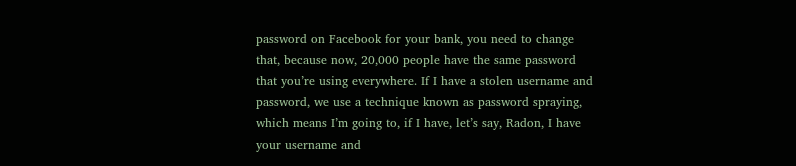password on Facebook for your bank, you need to change that, because now, 20,000 people have the same password that you’re using everywhere. If I have a stolen username and password, we use a technique known as password spraying, which means I’m going to, if I have, let’s say, Radon, I have your username and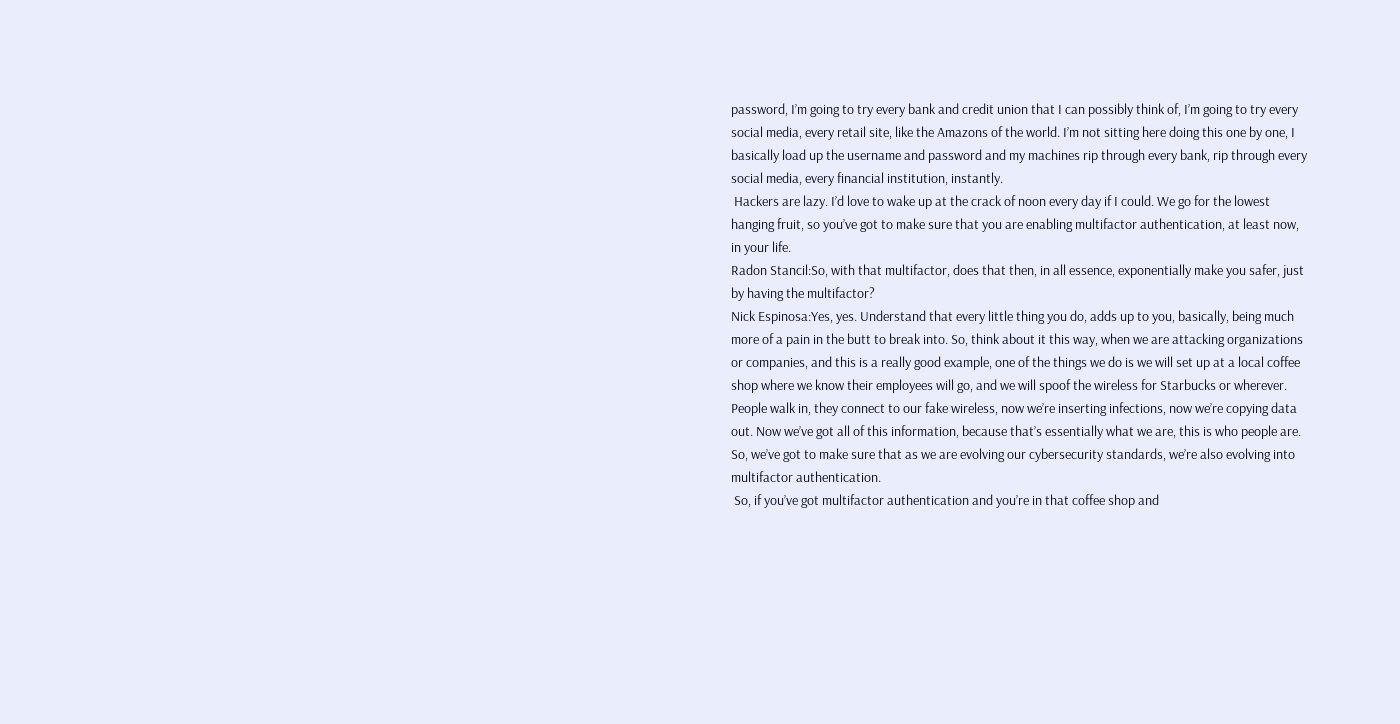password, I’m going to try every bank and credit union that I can possibly think of, I’m going to try every social media, every retail site, like the Amazons of the world. I’m not sitting here doing this one by one, I basically load up the username and password and my machines rip through every bank, rip through every social media, every financial institution, instantly.
 Hackers are lazy. I’d love to wake up at the crack of noon every day if I could. We go for the lowest hanging fruit, so you’ve got to make sure that you are enabling multifactor authentication, at least now, in your life.
Radon Stancil:So, with that multifactor, does that then, in all essence, exponentially make you safer, just by having the multifactor?
Nick Espinosa:Yes, yes. Understand that every little thing you do, adds up to you, basically, being much more of a pain in the butt to break into. So, think about it this way, when we are attacking organizations or companies, and this is a really good example, one of the things we do is we will set up at a local coffee shop where we know their employees will go, and we will spoof the wireless for Starbucks or wherever. People walk in, they connect to our fake wireless, now we’re inserting infections, now we’re copying data out. Now we’ve got all of this information, because that’s essentially what we are, this is who people are. So, we’ve got to make sure that as we are evolving our cybersecurity standards, we’re also evolving into multifactor authentication.
 So, if you’ve got multifactor authentication and you’re in that coffee shop and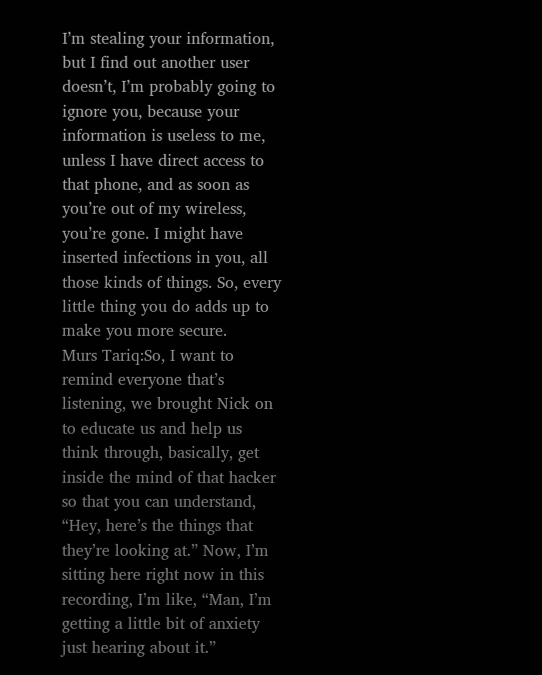I’m stealing your information, but I find out another user doesn’t, I’m probably going to ignore you, because your information is useless to me, unless I have direct access to that phone, and as soon as you’re out of my wireless, you’re gone. I might have inserted infections in you, all those kinds of things. So, every little thing you do adds up to make you more secure.
Murs Tariq:So, I want to remind everyone that’s listening, we brought Nick on to educate us and help us think through, basically, get inside the mind of that hacker so that you can understand, “Hey, here’s the things that they’re looking at.” Now, I’m sitting here right now in this recording, I’m like, “Man, I’m getting a little bit of anxiety just hearing about it.”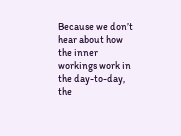Because we don’t hear about how the inner workings work in the day-to-day, the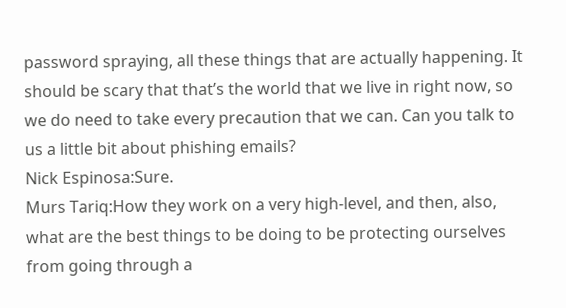password spraying, all these things that are actually happening. It should be scary that that’s the world that we live in right now, so we do need to take every precaution that we can. Can you talk to us a little bit about phishing emails?
Nick Espinosa:Sure.
Murs Tariq:How they work on a very high-level, and then, also, what are the best things to be doing to be protecting ourselves from going through a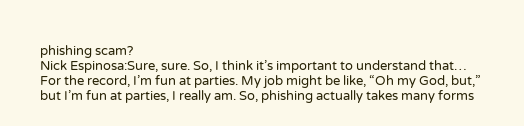phishing scam?
Nick Espinosa:Sure, sure. So, I think it’s important to understand that… For the record, I’m fun at parties. My job might be like, “Oh my God, but,” but I’m fun at parties, I really am. So, phishing actually takes many forms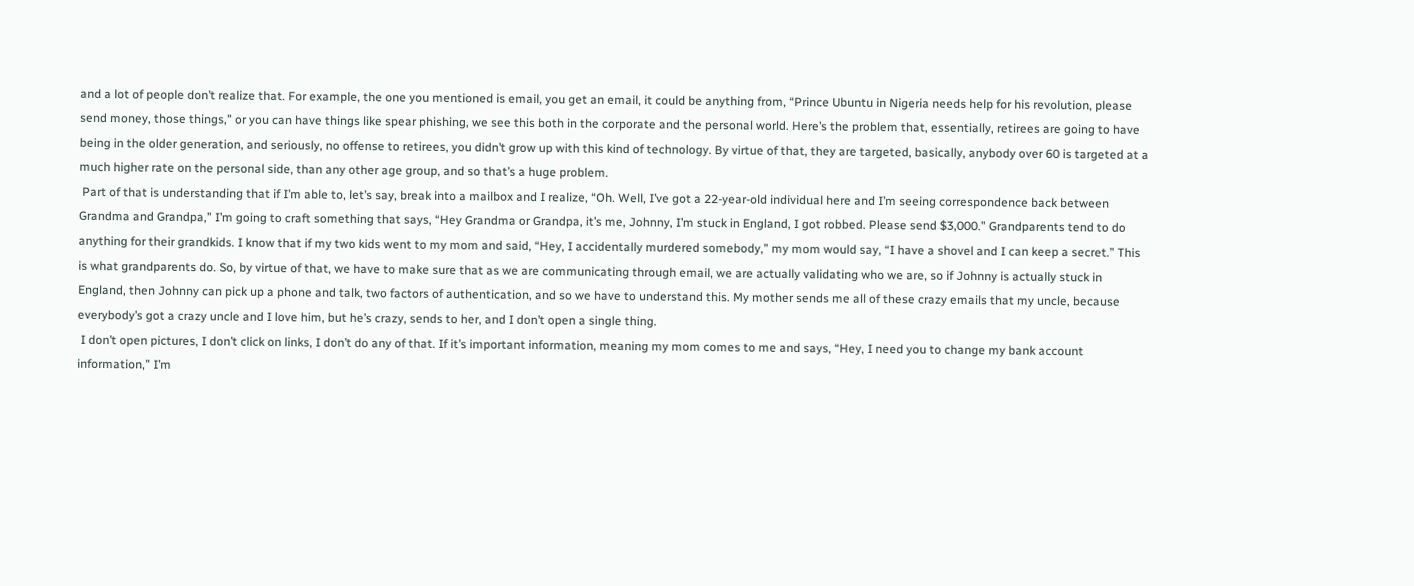and a lot of people don’t realize that. For example, the one you mentioned is email, you get an email, it could be anything from, “Prince Ubuntu in Nigeria needs help for his revolution, please send money, those things,” or you can have things like spear phishing, we see this both in the corporate and the personal world. Here’s the problem that, essentially, retirees are going to have being in the older generation, and seriously, no offense to retirees, you didn’t grow up with this kind of technology. By virtue of that, they are targeted, basically, anybody over 60 is targeted at a much higher rate on the personal side, than any other age group, and so that’s a huge problem.
 Part of that is understanding that if I’m able to, let’s say, break into a mailbox and I realize, “Oh. Well, I’ve got a 22-year-old individual here and I’m seeing correspondence back between Grandma and Grandpa,” I’m going to craft something that says, “Hey Grandma or Grandpa, it’s me, Johnny, I’m stuck in England, I got robbed. Please send $3,000.” Grandparents tend to do anything for their grandkids. I know that if my two kids went to my mom and said, “Hey, I accidentally murdered somebody,” my mom would say, “I have a shovel and I can keep a secret.” This is what grandparents do. So, by virtue of that, we have to make sure that as we are communicating through email, we are actually validating who we are, so if Johnny is actually stuck in England, then Johnny can pick up a phone and talk, two factors of authentication, and so we have to understand this. My mother sends me all of these crazy emails that my uncle, because everybody’s got a crazy uncle and I love him, but he’s crazy, sends to her, and I don’t open a single thing.
 I don’t open pictures, I don’t click on links, I don’t do any of that. If it’s important information, meaning my mom comes to me and says, “Hey, I need you to change my bank account information,” I’m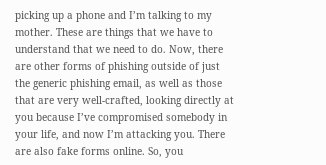picking up a phone and I’m talking to my mother. These are things that we have to understand that we need to do. Now, there are other forms of phishing outside of just the generic phishing email, as well as those that are very well-crafted, looking directly at you because I’ve compromised somebody in your life, and now I’m attacking you. There are also fake forms online. So, you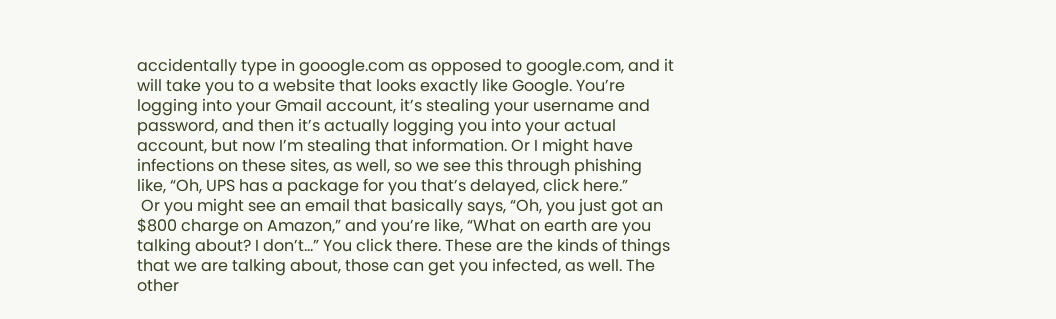accidentally type in gooogle.com as opposed to google.com, and it will take you to a website that looks exactly like Google. You’re logging into your Gmail account, it’s stealing your username and password, and then it’s actually logging you into your actual account, but now I’m stealing that information. Or I might have infections on these sites, as well, so we see this through phishing like, “Oh, UPS has a package for you that’s delayed, click here.”
 Or you might see an email that basically says, “Oh, you just got an $800 charge on Amazon,” and you’re like, “What on earth are you talking about? I don’t…” You click there. These are the kinds of things that we are talking about, those can get you infected, as well. The other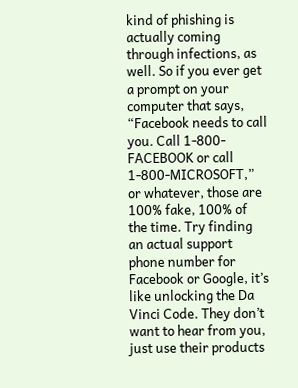kind of phishing is actually coming through infections, as well. So if you ever get a prompt on your computer that says, “Facebook needs to call you. Call 1-800-FACEBOOK or call 1-800-MICROSOFT,” or whatever, those are 100% fake, 100% of the time. Try finding an actual support phone number for Facebook or Google, it’s like unlocking the Da Vinci Code. They don’t want to hear from you, just use their products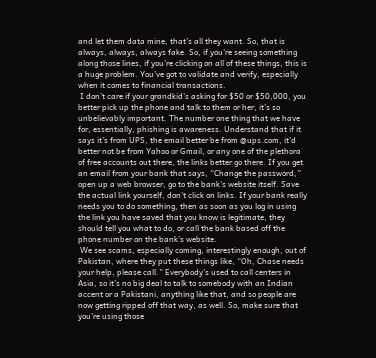and let them data mine, that’s all they want. So, that is always, always, always fake. So, if you’re seeing something along those lines, if you’re clicking on all of these things, this is a huge problem. You’ve got to validate and verify, especially when it comes to financial transactions.
 I don’t care if your grandkid’s asking for $50 or $50,000, you better pick up the phone and talk to them or her, it’s so unbelievably important. The number one thing that we have for, essentially, phishing is awareness. Understand that if it says it’s from UPS, the email better be from @ups.com, it’d better not be from Yahoo or Gmail, or any one of the plethora of free accounts out there, the links better go there. If you get an email from your bank that says, “Change the password,” open up a web browser, go to the bank’s website itself. Save the actual link yourself, don’t click on links. If your bank really needs you to do something, then as soon as you log in using the link you have saved that you know is legitimate, they should tell you what to do, or call the bank based off the phone number on the bank’s website.
 We see scams, especially coming, interestingly enough, out of Pakistan, where they put these things like, “Oh, Chase needs your help, please call.” Everybody’s used to call centers in Asia, so it’s no big deal to talk to somebody with an Indian accent or a Pakistani, anything like that, and so people are now getting ripped off that way, as well. So, make sure that you’re using those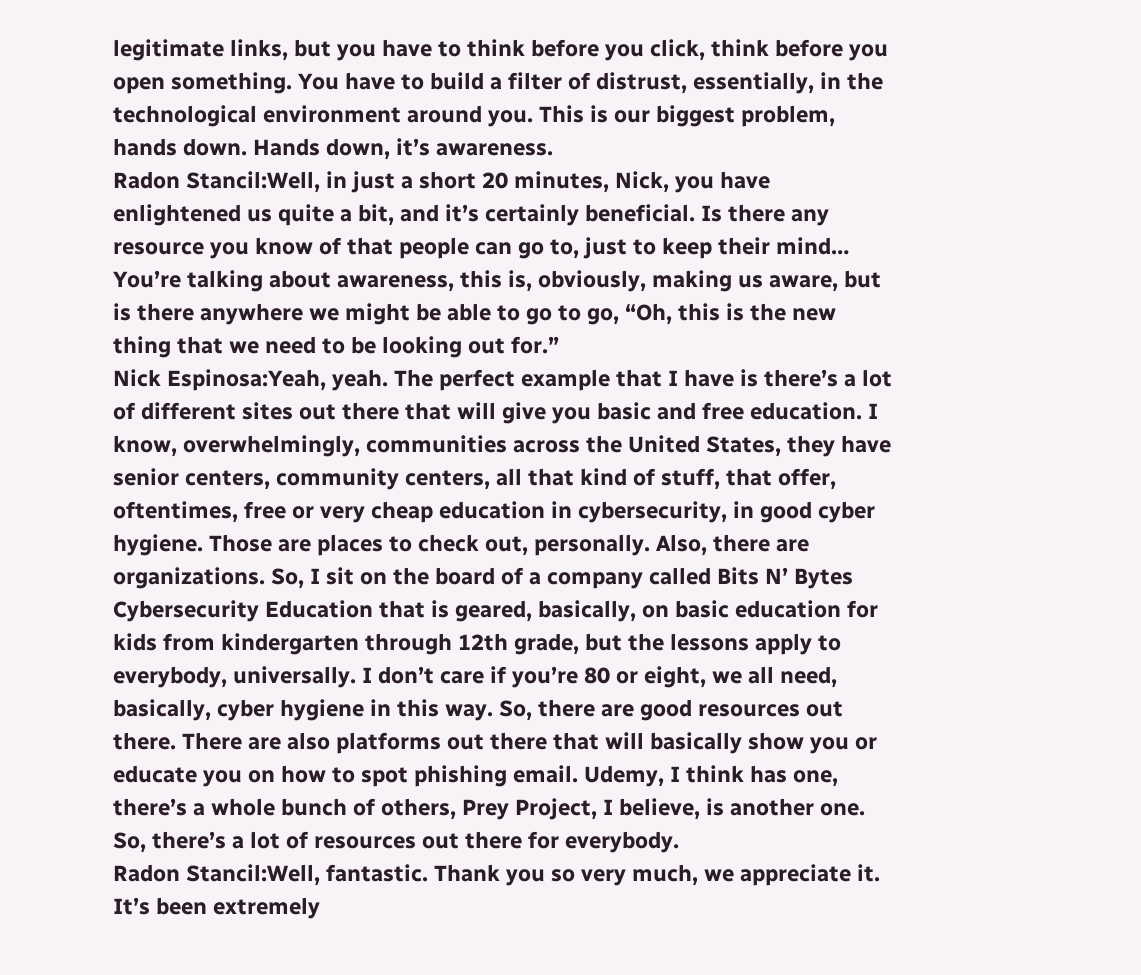legitimate links, but you have to think before you click, think before you open something. You have to build a filter of distrust, essentially, in the technological environment around you. This is our biggest problem, hands down. Hands down, it’s awareness.
Radon Stancil:Well, in just a short 20 minutes, Nick, you have enlightened us quite a bit, and it’s certainly beneficial. Is there any resource you know of that people can go to, just to keep their mind… You’re talking about awareness, this is, obviously, making us aware, but is there anywhere we might be able to go to go, “Oh, this is the new thing that we need to be looking out for.”
Nick Espinosa:Yeah, yeah. The perfect example that I have is there’s a lot of different sites out there that will give you basic and free education. I know, overwhelmingly, communities across the United States, they have senior centers, community centers, all that kind of stuff, that offer, oftentimes, free or very cheap education in cybersecurity, in good cyber hygiene. Those are places to check out, personally. Also, there are organizations. So, I sit on the board of a company called Bits N’ Bytes Cybersecurity Education that is geared, basically, on basic education for kids from kindergarten through 12th grade, but the lessons apply to everybody, universally. I don’t care if you’re 80 or eight, we all need, basically, cyber hygiene in this way. So, there are good resources out there. There are also platforms out there that will basically show you or educate you on how to spot phishing email. Udemy, I think has one, there’s a whole bunch of others, Prey Project, I believe, is another one. So, there’s a lot of resources out there for everybody.
Radon Stancil:Well, fantastic. Thank you so very much, we appreciate it. It’s been extremely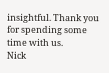insightful. Thank you for spending some time with us.
Nick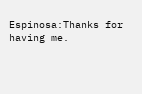Espinosa:Thanks for having me.